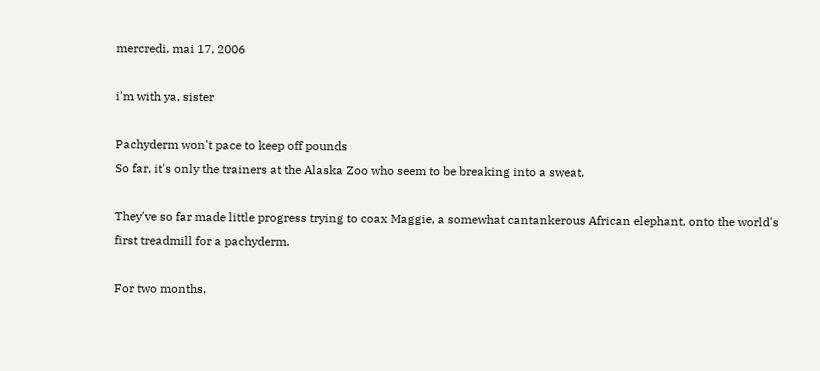mercredi, mai 17, 2006

i'm with ya, sister

Pachyderm won't pace to keep off pounds
So far, it's only the trainers at the Alaska Zoo who seem to be breaking into a sweat.

They've so far made little progress trying to coax Maggie, a somewhat cantankerous African elephant, onto the world's first treadmill for a pachyderm.

For two months,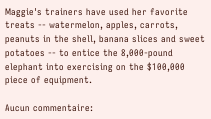Maggie's trainers have used her favorite treats -- watermelon, apples, carrots, peanuts in the shell, banana slices and sweet potatoes -- to entice the 8,000-pound elephant into exercising on the $100,000 piece of equipment.

Aucun commentaire: